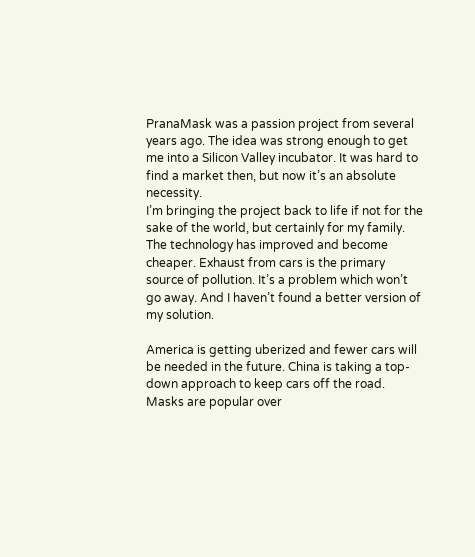PranaMask was a passion project from several years ago. The idea was strong enough to get me into a Silicon Valley incubator. It was hard to find a market then, but now it’s an absolute necessity.
I’m bringing the project back to life if not for the sake of the world, but certainly for my family. The technology has improved and become cheaper. Exhaust from cars is the primary source of pollution. It’s a problem which won’t go away. And I haven’t found a better version of my solution.

America is getting uberized and fewer cars will be needed in the future. China is taking a top-down approach to keep cars off the road. Masks are popular over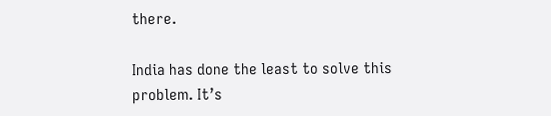there.

India has done the least to solve this problem. It’s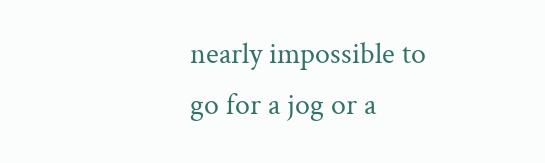nearly impossible to go for a jog or a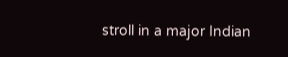stroll in a major Indian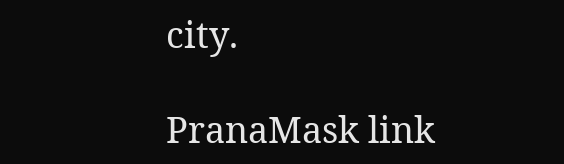city.

PranaMask link